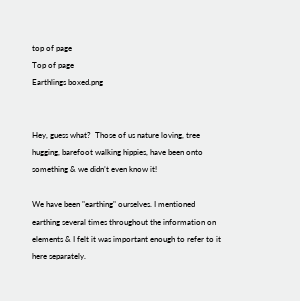top of page
Top of page
Earthlings boxed.png


Hey, guess what?  Those of us nature loving, tree hugging, barefoot walking hippies, have been onto something & we didn’t even know it!

We have been "earthing" ourselves. I mentioned earthing several times throughout the information on elements & I felt it was important enough to refer to it here separately.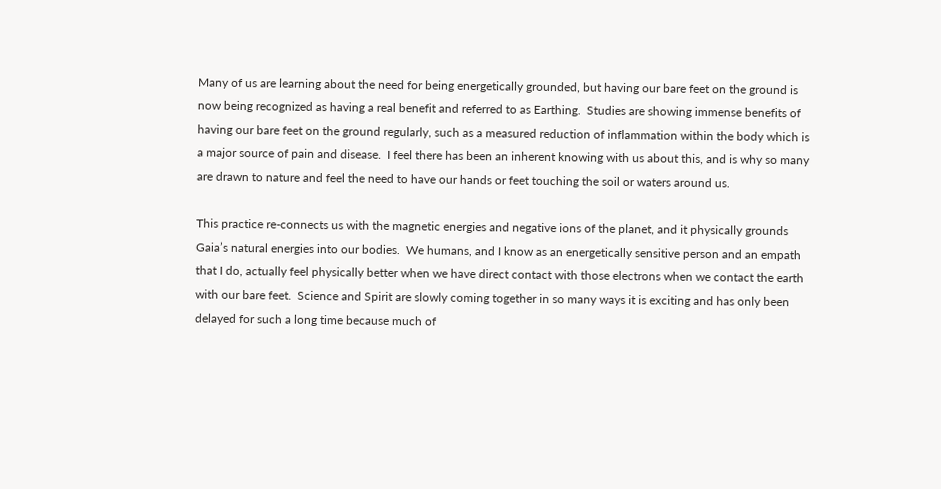Many of us are learning about the need for being energetically grounded, but having our bare feet on the ground is now being recognized as having a real benefit and referred to as Earthing.  Studies are showing immense benefits of having our bare feet on the ground regularly, such as a measured reduction of inflammation within the body which is a major source of pain and disease.  I feel there has been an inherent knowing with us about this, and is why so many are drawn to nature and feel the need to have our hands or feet touching the soil or waters around us.

This practice re-connects us with the magnetic energies and negative ions of the planet, and it physically grounds Gaia’s natural energies into our bodies.  We humans, and I know as an energetically sensitive person and an empath that I do, actually feel physically better when we have direct contact with those electrons when we contact the earth with our bare feet.  Science and Spirit are slowly coming together in so many ways it is exciting and has only been delayed for such a long time because much of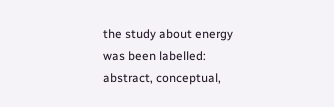the study about energy was been labelled: abstract, conceptual,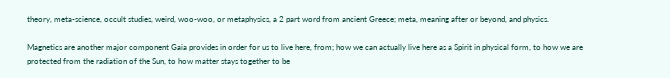theory, meta-science, occult studies, weird, woo-woo, or metaphysics, a 2 part word from ancient Greece; meta, meaning after or beyond, and physics.

Magnetics are another major component Gaia provides in order for us to live here, from; how we can actually live here as a Spirit in physical form, to how we are protected from the radiation of the Sun, to how matter stays together to be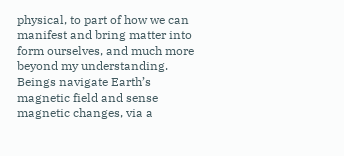physical, to part of how we can manifest and bring matter into form ourselves, and much more beyond my understanding.  Beings navigate Earth’s magnetic field and sense magnetic changes, via a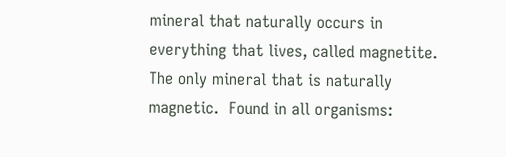mineral that naturally occurs in everything that lives, called magnetite.  The only mineral that is naturally magnetic.  Found in all organisms: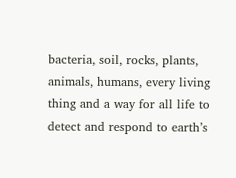bacteria, soil, rocks, plants, animals, humans, every living thing and a way for all life to detect and respond to earth’s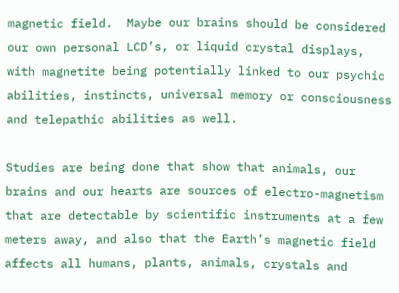magnetic field.  Maybe our brains should be considered our own personal LCD’s, or liquid crystal displays, with magnetite being potentially linked to our psychic abilities, instincts, universal memory or consciousness and telepathic abilities as well.

Studies are being done that show that animals, our brains and our hearts are sources of electro-magnetism that are detectable by scientific instruments at a few meters away, and also that the Earth’s magnetic field affects all humans, plants, animals, crystals and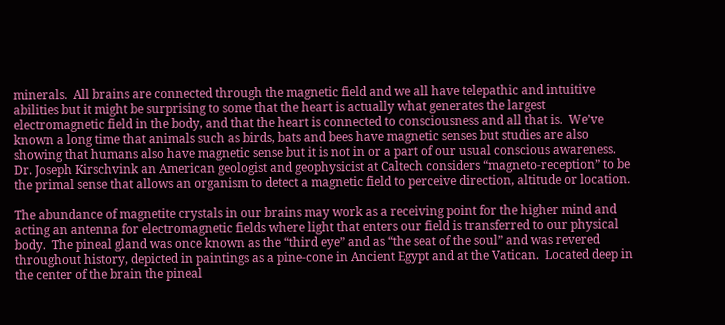minerals.  All brains are connected through the magnetic field and we all have telepathic and intuitive abilities but it might be surprising to some that the heart is actually what generates the largest electromagnetic field in the body, and that the heart is connected to consciousness and all that is.  We’ve known a long time that animals such as birds, bats and bees have magnetic senses but studies are also showing that humans also have magnetic sense but it is not in or a part of our usual conscious awareness.  Dr. Joseph Kirschvink an American geologist and geophysicist at Caltech considers “magneto-reception” to be the primal sense that allows an organism to detect a magnetic field to perceive direction, altitude or location.

The abundance of magnetite crystals in our brains may work as a receiving point for the higher mind and acting an antenna for electromagnetic fields where light that enters our field is transferred to our physical body.  The pineal gland was once known as the “third eye” and as “the seat of the soul” and was revered throughout history, depicted in paintings as a pine-cone in Ancient Egypt and at the Vatican.  Located deep in the center of the brain the pineal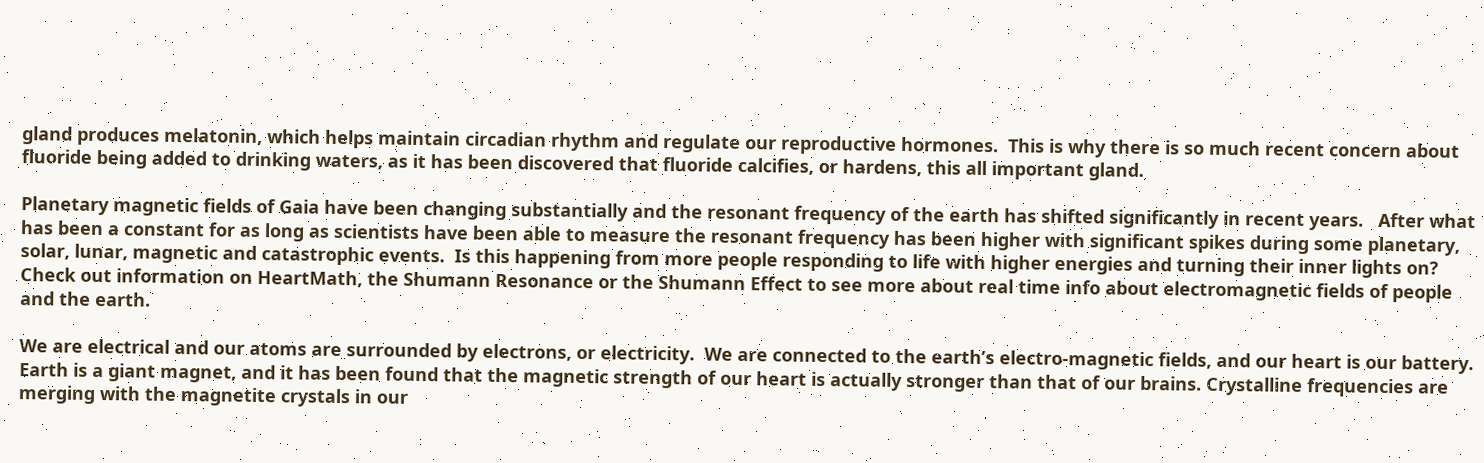gland produces melatonin, which helps maintain circadian rhythm and regulate our reproductive hormones.  This is why there is so much recent concern about fluoride being added to drinking waters, as it has been discovered that fluoride calcifies, or hardens, this all important gland.

Planetary magnetic fields of Gaia have been changing substantially and the resonant frequency of the earth has shifted significantly in recent years.   After what has been a constant for as long as scientists have been able to measure the resonant frequency has been higher with significant spikes during some planetary, solar, lunar, magnetic and catastrophic events.  Is this happening from more people responding to life with higher energies and turning their inner lights on?   Check out information on HeartMath, the Shumann Resonance or the Shumann Effect to see more about real time info about electromagnetic fields of people and the earth.

We are electrical and our atoms are surrounded by electrons, or electricity.  We are connected to the earth’s electro-magnetic fields, and our heart is our battery.  Earth is a giant magnet, and it has been found that the magnetic strength of our heart is actually stronger than that of our brains. Crystalline frequencies are merging with the magnetite crystals in our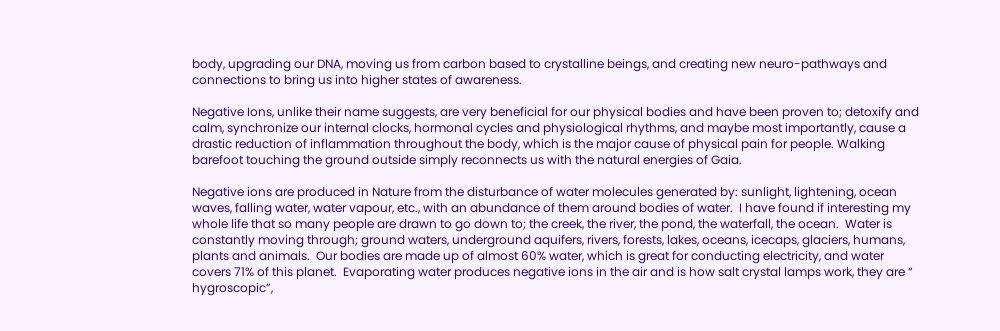body, upgrading our DNA, moving us from carbon based to crystalline beings, and creating new neuro-pathways and connections to bring us into higher states of awareness.

Negative Ions, unlike their name suggests, are very beneficial for our physical bodies and have been proven to; detoxify and calm, synchronize our internal clocks, hormonal cycles and physiological rhythms, and maybe most importantly, cause a drastic reduction of inflammation throughout the body, which is the major cause of physical pain for people. Walking barefoot touching the ground outside simply reconnects us with the natural energies of Gaia.

Negative ions are produced in Nature from the disturbance of water molecules generated by: sunlight, lightening, ocean waves, falling water, water vapour, etc., with an abundance of them around bodies of water.  I have found if interesting my whole life that so many people are drawn to go down to; the creek, the river, the pond, the waterfall, the ocean.  Water is constantly moving through; ground waters, underground aquifers, rivers, forests, lakes, oceans, icecaps, glaciers, humans, plants and animals.  Our bodies are made up of almost 60% water, which is great for conducting electricity, and water covers 71% of this planet.  Evaporating water produces negative ions in the air and is how salt crystal lamps work, they are “
hygroscopic”,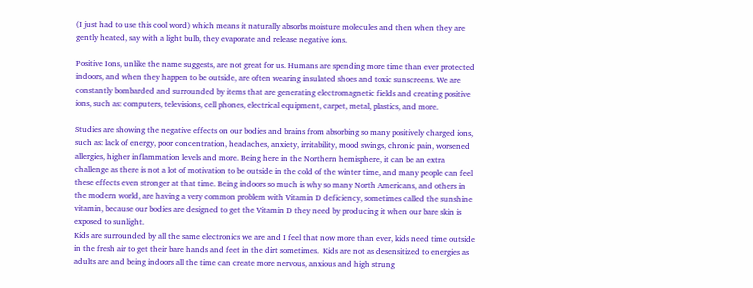(I just had to use this cool word) which means it naturally absorbs moisture molecules and then when they are gently heated, say with a light bulb, they evaporate and release negative ions.

Positive Ions, unlike the name suggests, are not great for us. Humans are spending more time than ever protected indoors, and when they happen to be outside, are often wearing insulated shoes and toxic sunscreens. We are constantly bombarded and surrounded by items that are generating electromagnetic fields and creating positive ions, such as: computers, televisions, cell phones, electrical equipment, carpet, metal, plastics, and more.

Studies are showing the negative effects on our bodies and brains from absorbing so many positively charged ions, such as: lack of energy, poor concentration, headaches, anxiety, irritability, mood swings, chronic pain, worsened allergies, higher inflammation levels and more. Being here in the Northern hemisphere, it can be an extra challenge as there is not a lot of motivation to be outside in the cold of the winter time, and many people can feel these effects even stronger at that time. Being indoors so much is why so many North Americans, and others in the modern world, are having a very common problem with Vitamin D deficiency, sometimes called the sunshine vitamin, because our bodies are designed to get the Vitamin D they need by producing it when our bare skin is exposed to sunlight.
Kids are surrounded by all the same electronics we are and I feel that now more than ever, kids need time outside in the fresh air to get their bare hands and feet in the dirt sometimes.  Kids are not as desensitized to energies as adults are and being indoors all the time can create more nervous, anxious and high strung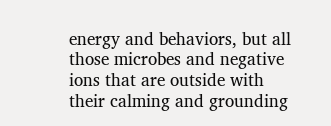energy and behaviors, but all those microbes and negative ions that are outside with their calming and grounding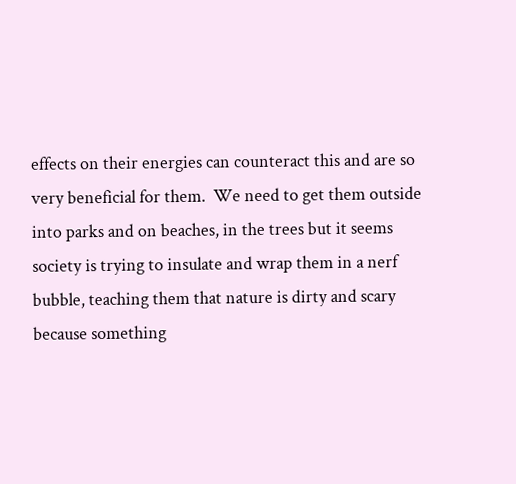effects on their energies can counteract this and are so very beneficial for them.  We need to get them outside into parks and on beaches, in the trees but it seems society is trying to insulate and wrap them in a nerf bubble, teaching them that nature is dirty and scary because something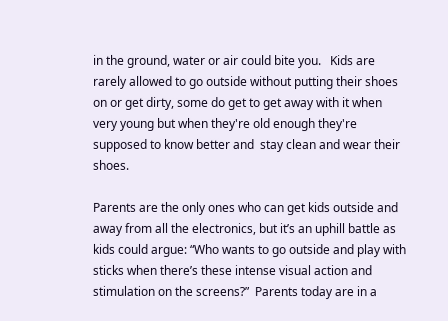in the ground, water or air could bite you.   Kids are rarely allowed to go outside without putting their shoes on or get dirty, some do get to get away with it when very young but when they're old enough they're supposed to know better and  stay clean and wear their shoes.

Parents are the only ones who can get kids outside and away from all the electronics, but it’s an uphill battle as kids could argue: “Who wants to go outside and play with sticks when there’s these intense visual action and stimulation on the screens?”  Parents today are in a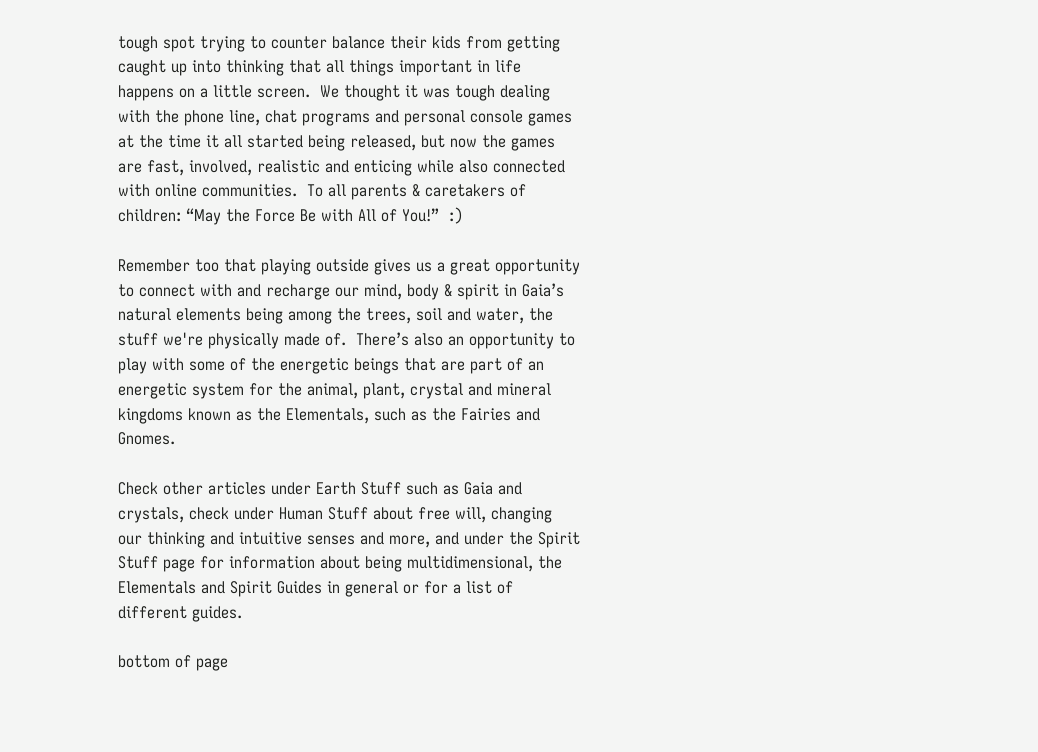tough spot trying to counter balance their kids from getting caught up into thinking that all things important in life happens on a little screen.  We thought it was tough dealing with the phone line, chat programs and personal console games at the time it all started being released, but now the games are fast, involved, realistic and enticing while also connected with online communities.  To all parents & caretakers of children: “May the Force Be with All of You!”  :)

Remember too that playing outside gives us a great opportunity to connect with and recharge our mind, body & spirit in Gaia’s natural elements being among the trees, soil and water, the stuff we're physically made of.  There’s also an opportunity to play with some of the energetic beings that are part of an energetic system for the animal, plant, crystal and mineral kingdoms known as the Elementals, such as the Fairies and Gnomes.

Check other articles under Earth Stuff such as Gaia and crystals, check under Human Stuff about free will, changing our thinking and intuitive senses and more, and under the Spirit Stuff page for information about being multidimensional, the Elementals and Spirit Guides in general or for a list of different guides.

bottom of page